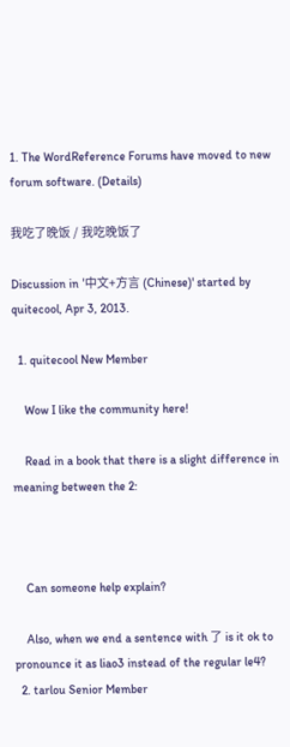1. The WordReference Forums have moved to new forum software. (Details)

我吃了晚饭 / 我吃晚饭了

Discussion in '中文+方言 (Chinese)' started by quitecool, Apr 3, 2013.

  1. quitecool New Member

    Wow I like the community here!

    Read in a book that there is a slight difference in meaning between the 2:



    Can someone help explain?

    Also, when we end a sentence with 了 is it ok to pronounce it as liao3 instead of the regular le4?
  2. tarlou Senior Member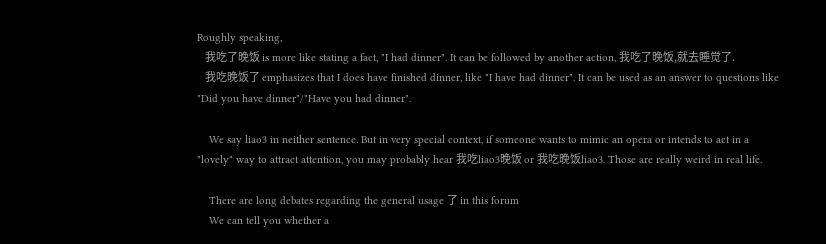Roughly speaking,
    我吃了晚饭 is more like stating a fact, "I had dinner". It can be followed by another action, 我吃了晚饭,就去睡觉了.
    我吃晚饭了 emphasizes that I does have finished dinner, like "I have had dinner". It can be used as an answer to questions like "Did you have dinner"/"Have you had dinner".

    We say liao3 in neither sentence. But in very special context, if someone wants to mimic an opera or intends to act in a "lovely" way to attract attention, you may probably hear 我吃liao3晚饭 or 我吃晚饭liao3. Those are really weird in real life.

    There are long debates regarding the general usage 了 in this forum
    We can tell you whether a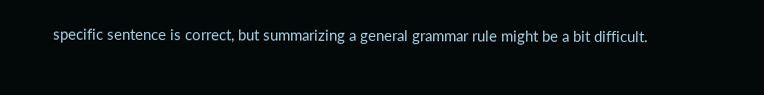specific sentence is correct, but summarizing a general grammar rule might be a bit difficult.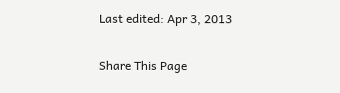Last edited: Apr 3, 2013

Share This Page